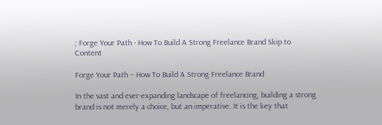; Forge Your Path - How To Build A Strong Freelance Brand Skip to Content

Forge Your Path – How To Build A Strong Freelance Brand

In the vast and ever-expanding landscape of freelancing, building a strong brand is not merely a choice, but an imperative. It is the key that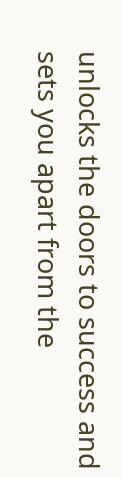unlocks the doors to success and sets you apart from the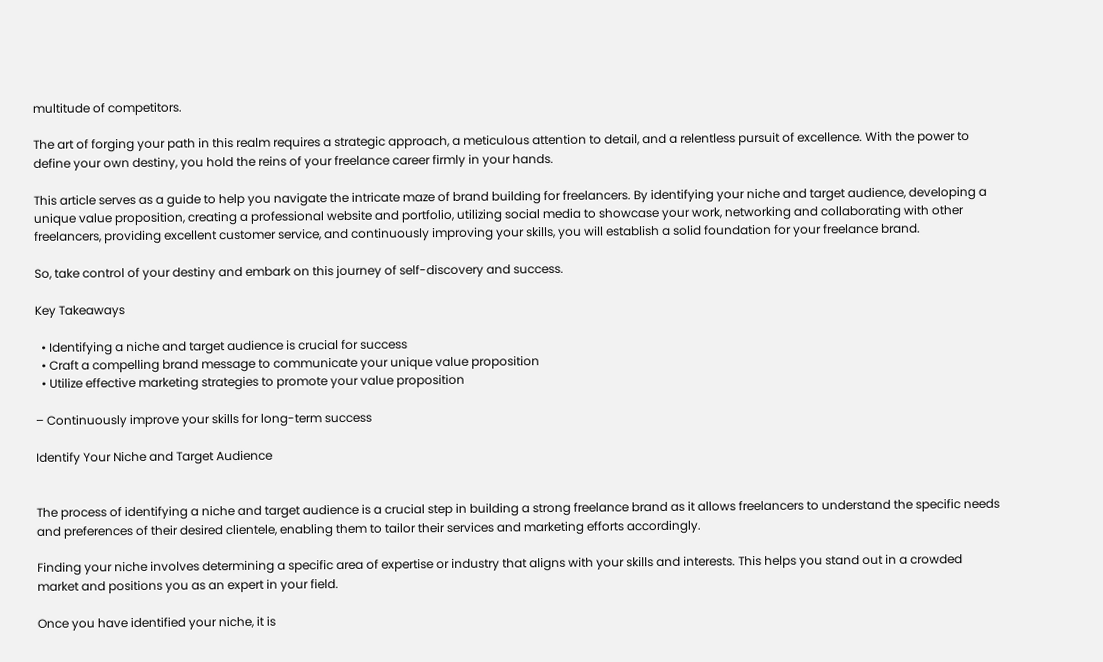multitude of competitors.

The art of forging your path in this realm requires a strategic approach, a meticulous attention to detail, and a relentless pursuit of excellence. With the power to define your own destiny, you hold the reins of your freelance career firmly in your hands.

This article serves as a guide to help you navigate the intricate maze of brand building for freelancers. By identifying your niche and target audience, developing a unique value proposition, creating a professional website and portfolio, utilizing social media to showcase your work, networking and collaborating with other freelancers, providing excellent customer service, and continuously improving your skills, you will establish a solid foundation for your freelance brand.

So, take control of your destiny and embark on this journey of self-discovery and success.

Key Takeaways

  • Identifying a niche and target audience is crucial for success
  • Craft a compelling brand message to communicate your unique value proposition
  • Utilize effective marketing strategies to promote your value proposition

– Continuously improve your skills for long-term success

Identify Your Niche and Target Audience


The process of identifying a niche and target audience is a crucial step in building a strong freelance brand as it allows freelancers to understand the specific needs and preferences of their desired clientele, enabling them to tailor their services and marketing efforts accordingly.

Finding your niche involves determining a specific area of expertise or industry that aligns with your skills and interests. This helps you stand out in a crowded market and positions you as an expert in your field.

Once you have identified your niche, it is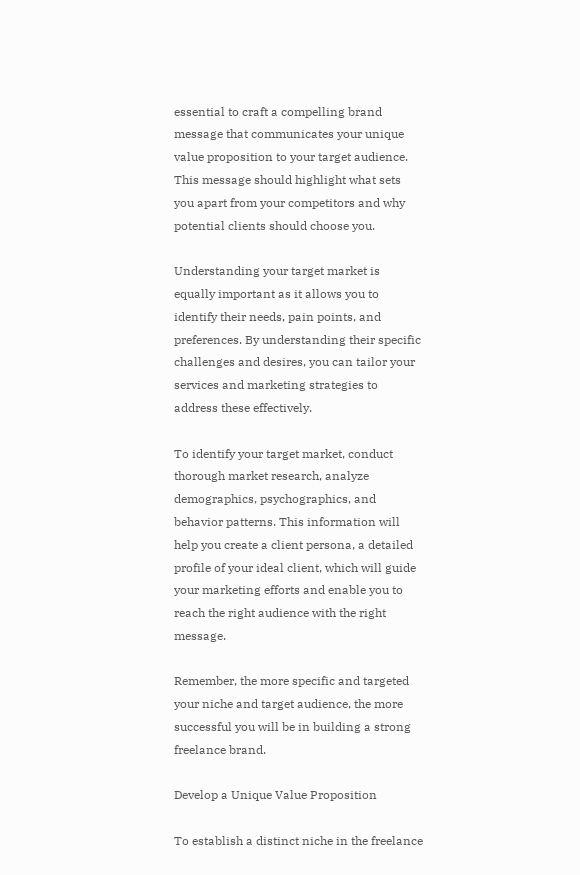essential to craft a compelling brand message that communicates your unique value proposition to your target audience. This message should highlight what sets you apart from your competitors and why potential clients should choose you.

Understanding your target market is equally important as it allows you to identify their needs, pain points, and preferences. By understanding their specific challenges and desires, you can tailor your services and marketing strategies to address these effectively.

To identify your target market, conduct thorough market research, analyze demographics, psychographics, and behavior patterns. This information will help you create a client persona, a detailed profile of your ideal client, which will guide your marketing efforts and enable you to reach the right audience with the right message.

Remember, the more specific and targeted your niche and target audience, the more successful you will be in building a strong freelance brand.

Develop a Unique Value Proposition

To establish a distinct niche in the freelance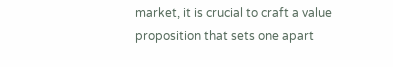market, it is crucial to craft a value proposition that sets one apart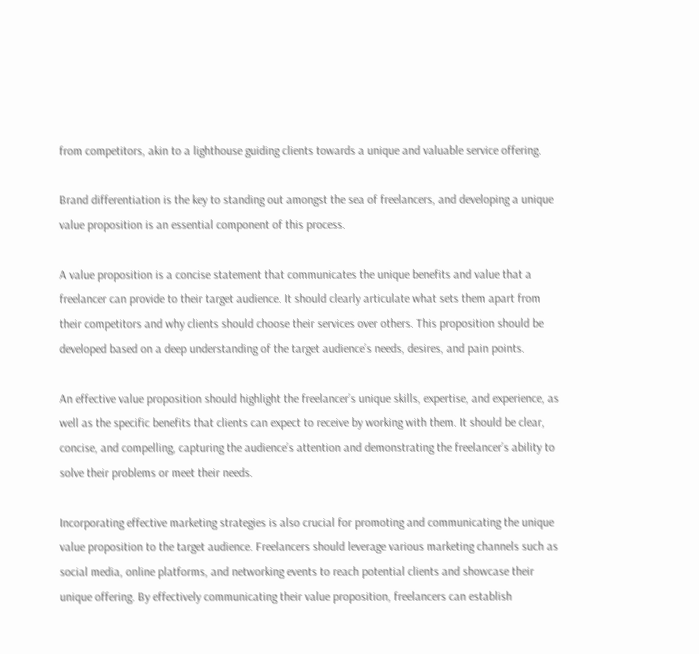from competitors, akin to a lighthouse guiding clients towards a unique and valuable service offering.

Brand differentiation is the key to standing out amongst the sea of freelancers, and developing a unique value proposition is an essential component of this process.

A value proposition is a concise statement that communicates the unique benefits and value that a freelancer can provide to their target audience. It should clearly articulate what sets them apart from their competitors and why clients should choose their services over others. This proposition should be developed based on a deep understanding of the target audience’s needs, desires, and pain points.

An effective value proposition should highlight the freelancer’s unique skills, expertise, and experience, as well as the specific benefits that clients can expect to receive by working with them. It should be clear, concise, and compelling, capturing the audience’s attention and demonstrating the freelancer’s ability to solve their problems or meet their needs.

Incorporating effective marketing strategies is also crucial for promoting and communicating the unique value proposition to the target audience. Freelancers should leverage various marketing channels such as social media, online platforms, and networking events to reach potential clients and showcase their unique offering. By effectively communicating their value proposition, freelancers can establish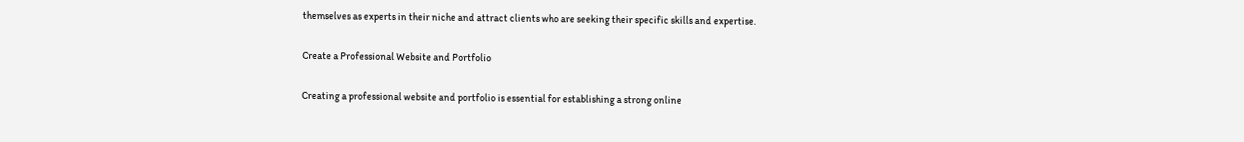themselves as experts in their niche and attract clients who are seeking their specific skills and expertise.

Create a Professional Website and Portfolio

Creating a professional website and portfolio is essential for establishing a strong online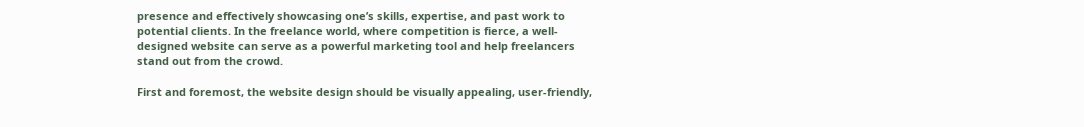presence and effectively showcasing one’s skills, expertise, and past work to potential clients. In the freelance world, where competition is fierce, a well-designed website can serve as a powerful marketing tool and help freelancers stand out from the crowd.

First and foremost, the website design should be visually appealing, user-friendly,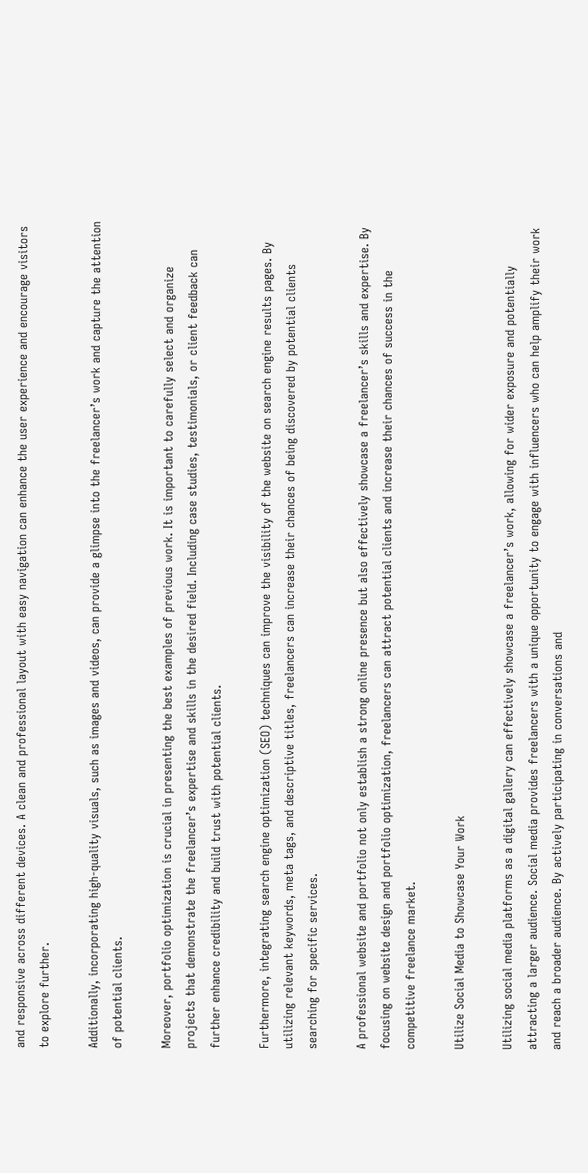and responsive across different devices. A clean and professional layout with easy navigation can enhance the user experience and encourage visitors to explore further.

Additionally, incorporating high-quality visuals, such as images and videos, can provide a glimpse into the freelancer’s work and capture the attention of potential clients.

Moreover, portfolio optimization is crucial in presenting the best examples of previous work. It is important to carefully select and organize projects that demonstrate the freelancer’s expertise and skills in the desired field. Including case studies, testimonials, or client feedback can further enhance credibility and build trust with potential clients.

Furthermore, integrating search engine optimization (SEO) techniques can improve the visibility of the website on search engine results pages. By utilizing relevant keywords, meta tags, and descriptive titles, freelancers can increase their chances of being discovered by potential clients searching for specific services.

A professional website and portfolio not only establish a strong online presence but also effectively showcase a freelancer’s skills and expertise. By focusing on website design and portfolio optimization, freelancers can attract potential clients and increase their chances of success in the competitive freelance market.

Utilize Social Media to Showcase Your Work

Utilizing social media platforms as a digital gallery can effectively showcase a freelancer’s work, allowing for wider exposure and potentially attracting a larger audience. Social media provides freelancers with a unique opportunity to engage with influencers who can help amplify their work and reach a broader audience. By actively participating in conversations and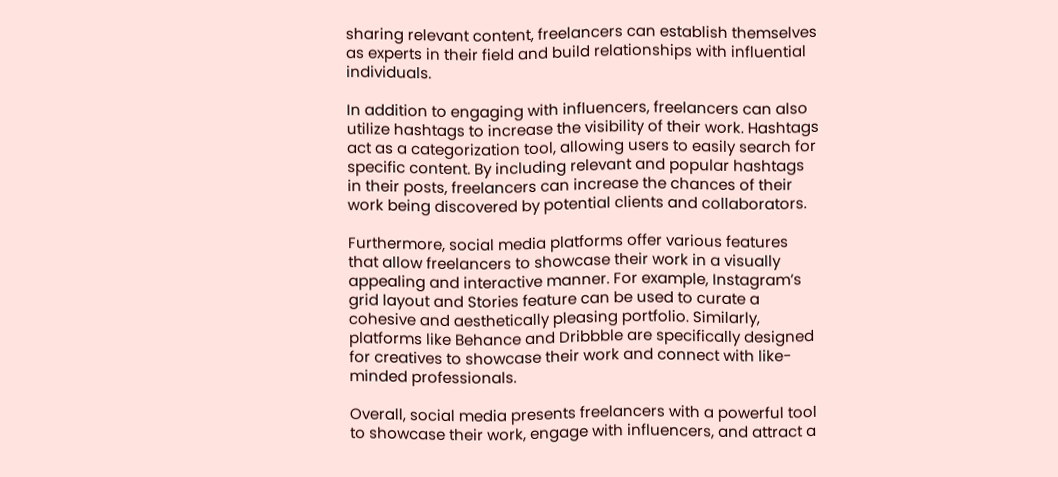sharing relevant content, freelancers can establish themselves as experts in their field and build relationships with influential individuals.

In addition to engaging with influencers, freelancers can also utilize hashtags to increase the visibility of their work. Hashtags act as a categorization tool, allowing users to easily search for specific content. By including relevant and popular hashtags in their posts, freelancers can increase the chances of their work being discovered by potential clients and collaborators.

Furthermore, social media platforms offer various features that allow freelancers to showcase their work in a visually appealing and interactive manner. For example, Instagram’s grid layout and Stories feature can be used to curate a cohesive and aesthetically pleasing portfolio. Similarly, platforms like Behance and Dribbble are specifically designed for creatives to showcase their work and connect with like-minded professionals.

Overall, social media presents freelancers with a powerful tool to showcase their work, engage with influencers, and attract a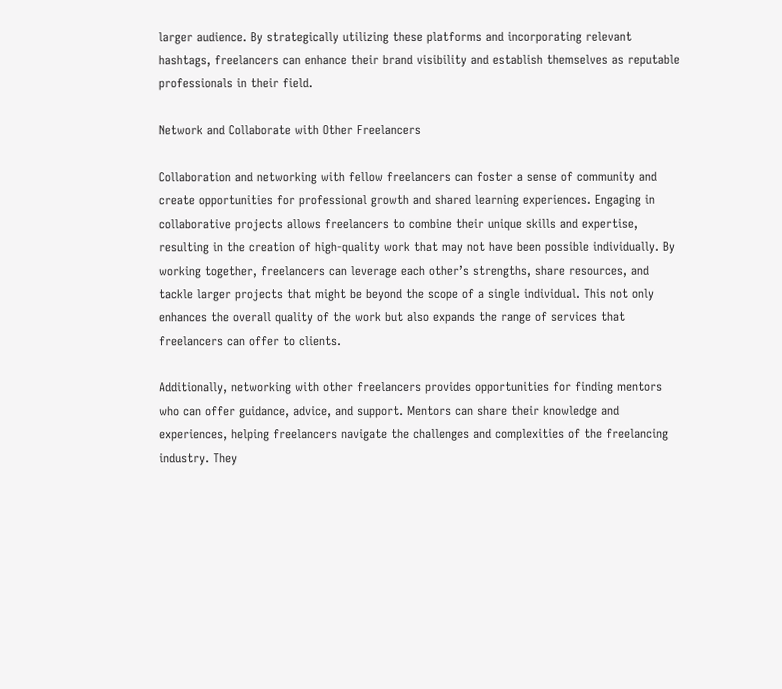larger audience. By strategically utilizing these platforms and incorporating relevant hashtags, freelancers can enhance their brand visibility and establish themselves as reputable professionals in their field.

Network and Collaborate with Other Freelancers

Collaboration and networking with fellow freelancers can foster a sense of community and create opportunities for professional growth and shared learning experiences. Engaging in collaborative projects allows freelancers to combine their unique skills and expertise, resulting in the creation of high-quality work that may not have been possible individually. By working together, freelancers can leverage each other’s strengths, share resources, and tackle larger projects that might be beyond the scope of a single individual. This not only enhances the overall quality of the work but also expands the range of services that freelancers can offer to clients.

Additionally, networking with other freelancers provides opportunities for finding mentors who can offer guidance, advice, and support. Mentors can share their knowledge and experiences, helping freelancers navigate the challenges and complexities of the freelancing industry. They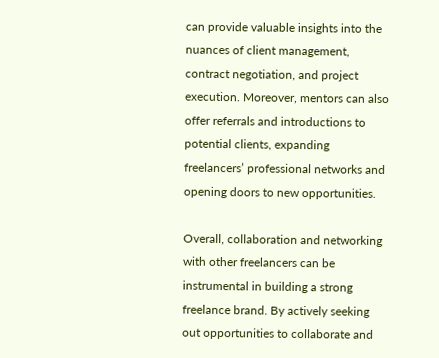can provide valuable insights into the nuances of client management, contract negotiation, and project execution. Moreover, mentors can also offer referrals and introductions to potential clients, expanding freelancers’ professional networks and opening doors to new opportunities.

Overall, collaboration and networking with other freelancers can be instrumental in building a strong freelance brand. By actively seeking out opportunities to collaborate and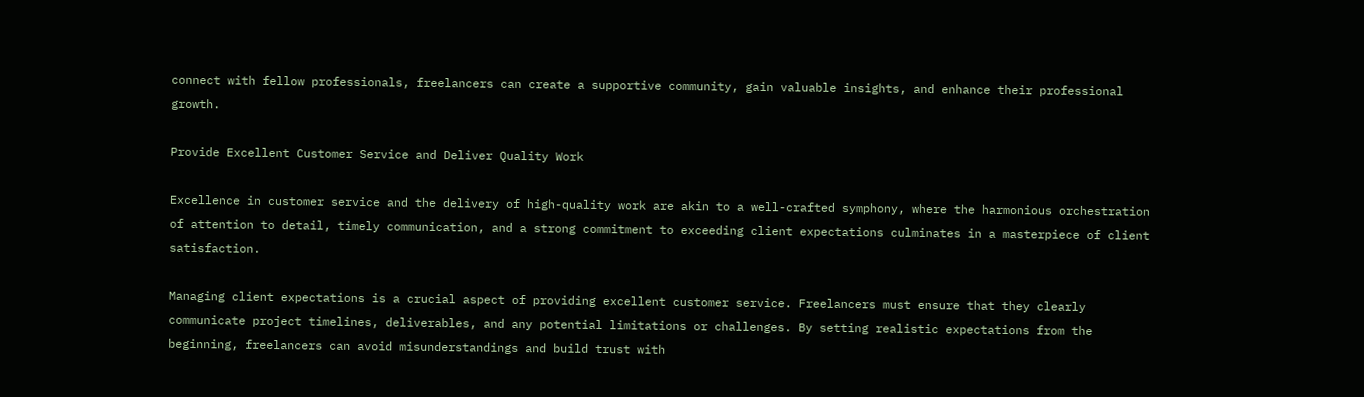connect with fellow professionals, freelancers can create a supportive community, gain valuable insights, and enhance their professional growth.

Provide Excellent Customer Service and Deliver Quality Work

Excellence in customer service and the delivery of high-quality work are akin to a well-crafted symphony, where the harmonious orchestration of attention to detail, timely communication, and a strong commitment to exceeding client expectations culminates in a masterpiece of client satisfaction.

Managing client expectations is a crucial aspect of providing excellent customer service. Freelancers must ensure that they clearly communicate project timelines, deliverables, and any potential limitations or challenges. By setting realistic expectations from the beginning, freelancers can avoid misunderstandings and build trust with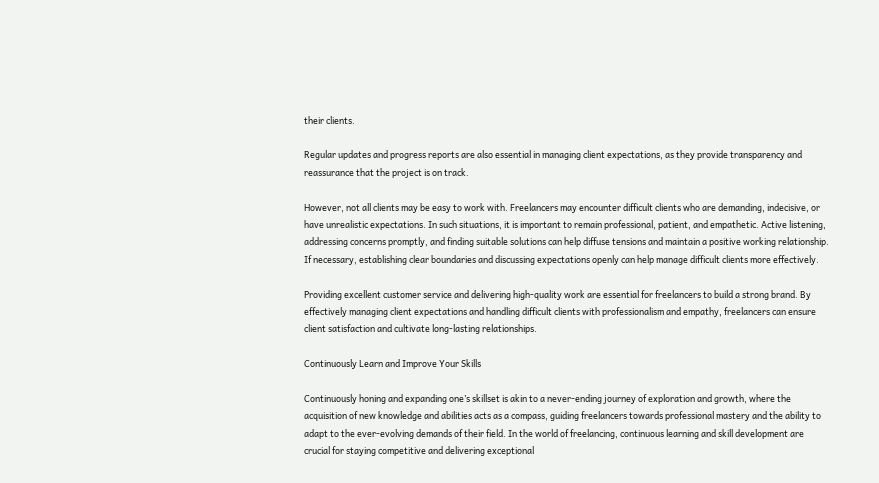their clients.

Regular updates and progress reports are also essential in managing client expectations, as they provide transparency and reassurance that the project is on track.

However, not all clients may be easy to work with. Freelancers may encounter difficult clients who are demanding, indecisive, or have unrealistic expectations. In such situations, it is important to remain professional, patient, and empathetic. Active listening, addressing concerns promptly, and finding suitable solutions can help diffuse tensions and maintain a positive working relationship. If necessary, establishing clear boundaries and discussing expectations openly can help manage difficult clients more effectively.

Providing excellent customer service and delivering high-quality work are essential for freelancers to build a strong brand. By effectively managing client expectations and handling difficult clients with professionalism and empathy, freelancers can ensure client satisfaction and cultivate long-lasting relationships.

Continuously Learn and Improve Your Skills

Continuously honing and expanding one’s skillset is akin to a never-ending journey of exploration and growth, where the acquisition of new knowledge and abilities acts as a compass, guiding freelancers towards professional mastery and the ability to adapt to the ever-evolving demands of their field. In the world of freelancing, continuous learning and skill development are crucial for staying competitive and delivering exceptional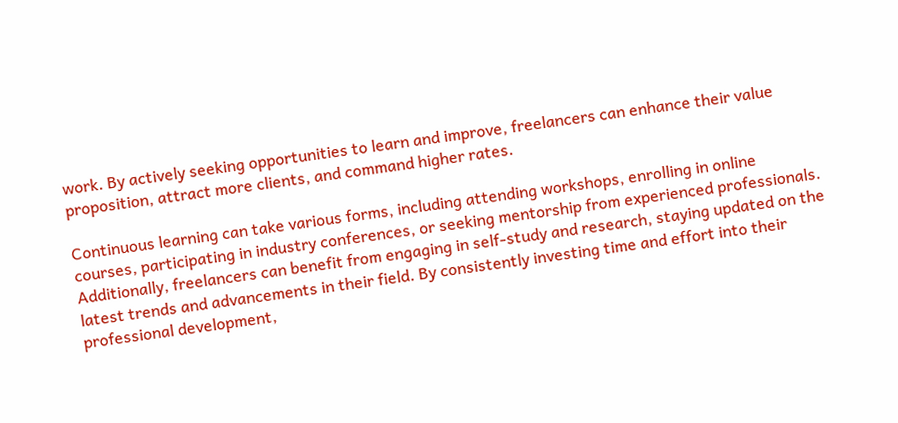work. By actively seeking opportunities to learn and improve, freelancers can enhance their value proposition, attract more clients, and command higher rates.

Continuous learning can take various forms, including attending workshops, enrolling in online courses, participating in industry conferences, or seeking mentorship from experienced professionals. Additionally, freelancers can benefit from engaging in self-study and research, staying updated on the latest trends and advancements in their field. By consistently investing time and effort into their professional development,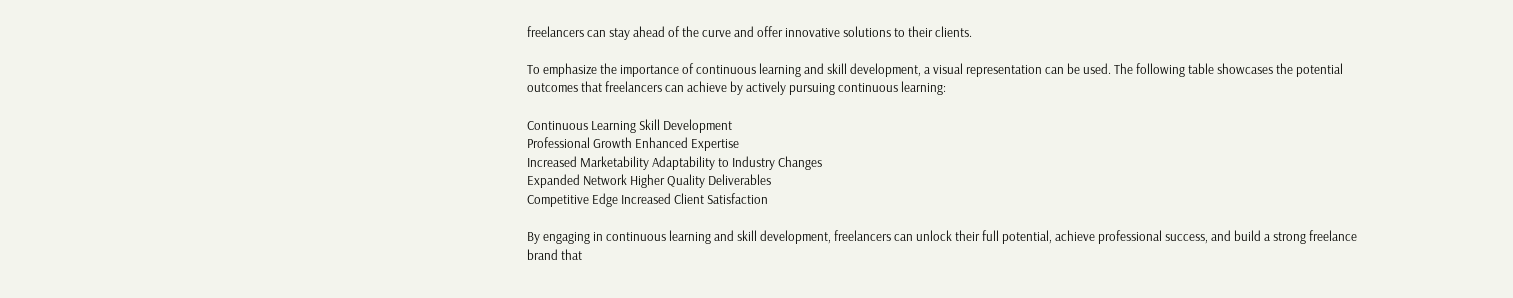freelancers can stay ahead of the curve and offer innovative solutions to their clients.

To emphasize the importance of continuous learning and skill development, a visual representation can be used. The following table showcases the potential outcomes that freelancers can achieve by actively pursuing continuous learning:

Continuous Learning Skill Development
Professional Growth Enhanced Expertise
Increased Marketability Adaptability to Industry Changes
Expanded Network Higher Quality Deliverables
Competitive Edge Increased Client Satisfaction

By engaging in continuous learning and skill development, freelancers can unlock their full potential, achieve professional success, and build a strong freelance brand that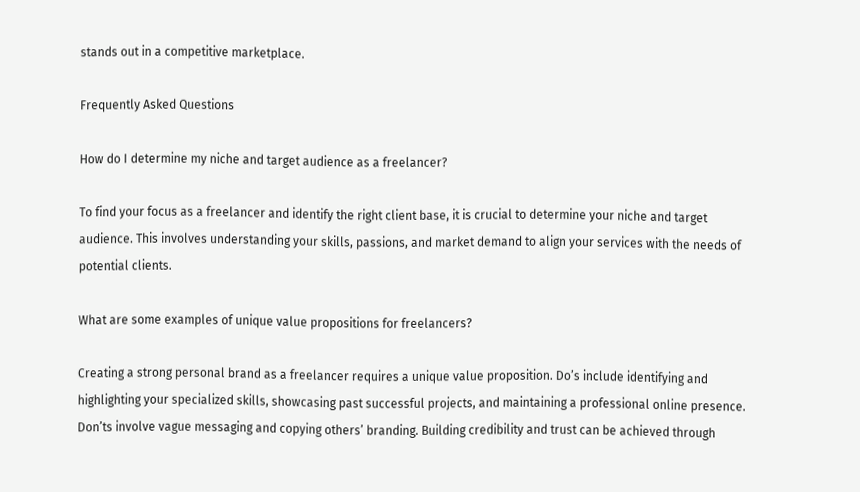stands out in a competitive marketplace.

Frequently Asked Questions

How do I determine my niche and target audience as a freelancer?

To find your focus as a freelancer and identify the right client base, it is crucial to determine your niche and target audience. This involves understanding your skills, passions, and market demand to align your services with the needs of potential clients.

What are some examples of unique value propositions for freelancers?

Creating a strong personal brand as a freelancer requires a unique value proposition. Do’s include identifying and highlighting your specialized skills, showcasing past successful projects, and maintaining a professional online presence. Don’ts involve vague messaging and copying others’ branding. Building credibility and trust can be achieved through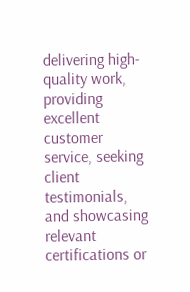delivering high-quality work, providing excellent customer service, seeking client testimonials, and showcasing relevant certifications or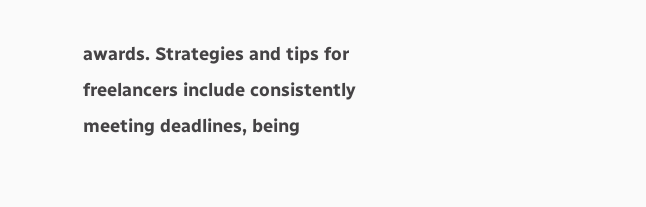awards. Strategies and tips for freelancers include consistently meeting deadlines, being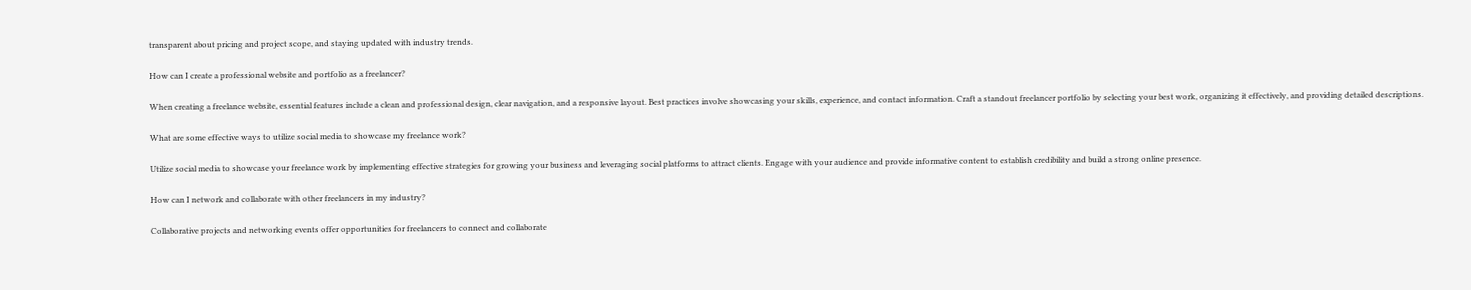transparent about pricing and project scope, and staying updated with industry trends.

How can I create a professional website and portfolio as a freelancer?

When creating a freelance website, essential features include a clean and professional design, clear navigation, and a responsive layout. Best practices involve showcasing your skills, experience, and contact information. Craft a standout freelancer portfolio by selecting your best work, organizing it effectively, and providing detailed descriptions.

What are some effective ways to utilize social media to showcase my freelance work?

Utilize social media to showcase your freelance work by implementing effective strategies for growing your business and leveraging social platforms to attract clients. Engage with your audience and provide informative content to establish credibility and build a strong online presence.

How can I network and collaborate with other freelancers in my industry?

Collaborative projects and networking events offer opportunities for freelancers to connect and collaborate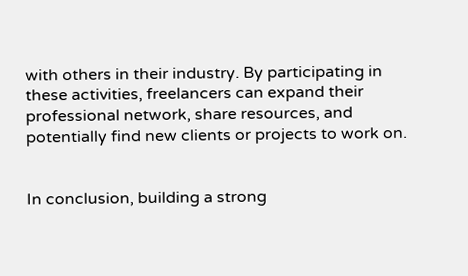with others in their industry. By participating in these activities, freelancers can expand their professional network, share resources, and potentially find new clients or projects to work on.


In conclusion, building a strong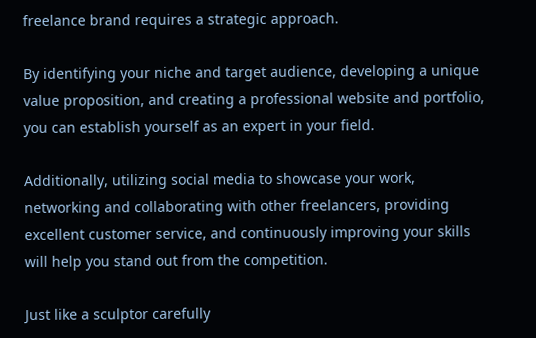freelance brand requires a strategic approach.

By identifying your niche and target audience, developing a unique value proposition, and creating a professional website and portfolio, you can establish yourself as an expert in your field.

Additionally, utilizing social media to showcase your work, networking and collaborating with other freelancers, providing excellent customer service, and continuously improving your skills will help you stand out from the competition.

Just like a sculptor carefully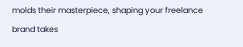molds their masterpiece, shaping your freelance brand takes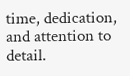time, dedication, and attention to detail.